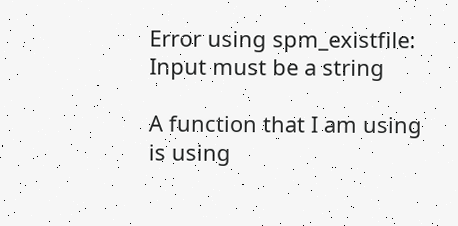Error using spm_existfile: Input must be a string

A function that I am using is using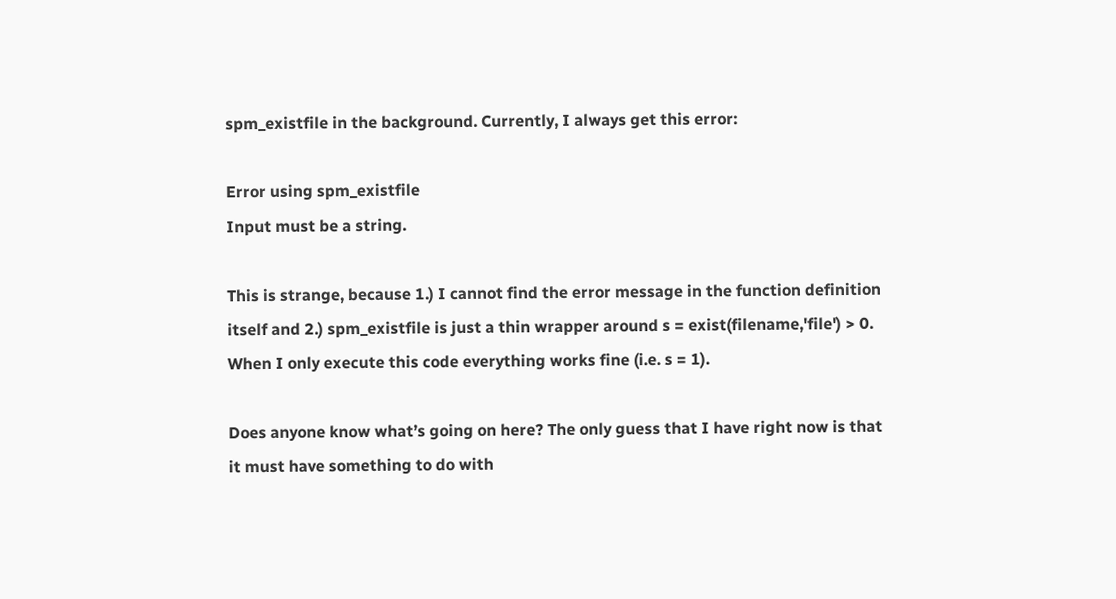spm_existfile in the background. Currently, I always get this error:

Error using spm_existfile
Input must be a string.

This is strange, because 1.) I cannot find the error message in the function definition itself and 2.) spm_existfile is just a thin wrapper around s = exist(filename,'file') > 0. When I only execute this code everything works fine (i.e. s = 1).

Does anyone know what’s going on here? The only guess that I have right now is that it must have something to do with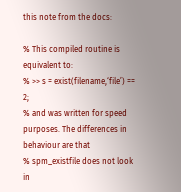this note from the docs:

% This compiled routine is equivalent to:
% >> s = exist(filename,‘file’) == 2;
% and was written for speed purposes. The differences in behaviour are that
% spm_existfile does not look in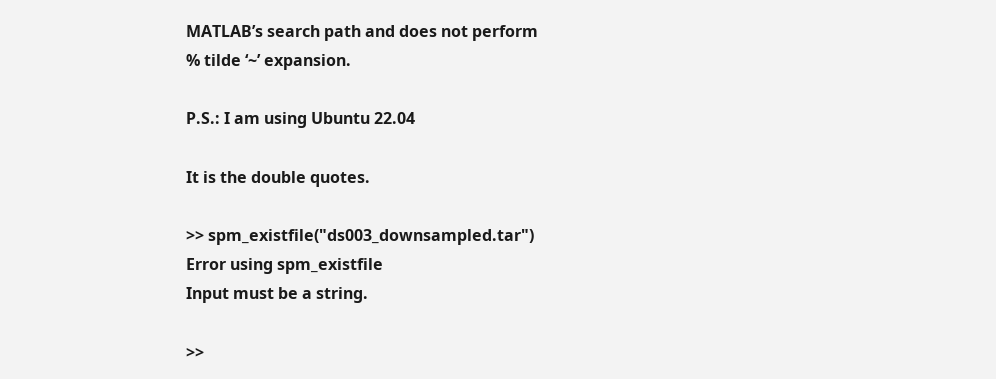MATLAB’s search path and does not perform
% tilde ‘~’ expansion.

P.S.: I am using Ubuntu 22.04

It is the double quotes.

>> spm_existfile("ds003_downsampled.tar")
Error using spm_existfile
Input must be a string.

>>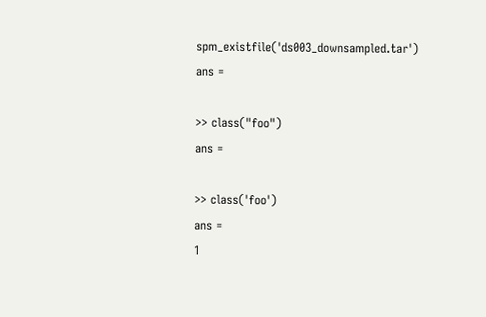spm_existfile('ds003_downsampled.tar')
ans =

>> class("foo")
ans =

>> class('foo')
ans =
1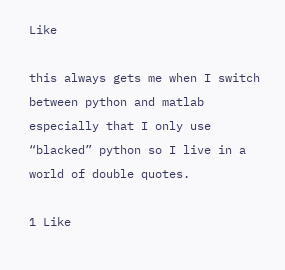Like

this always gets me when I switch between python and matlab especially that I only use “blacked” python so I live in a world of double quotes.

1 Like